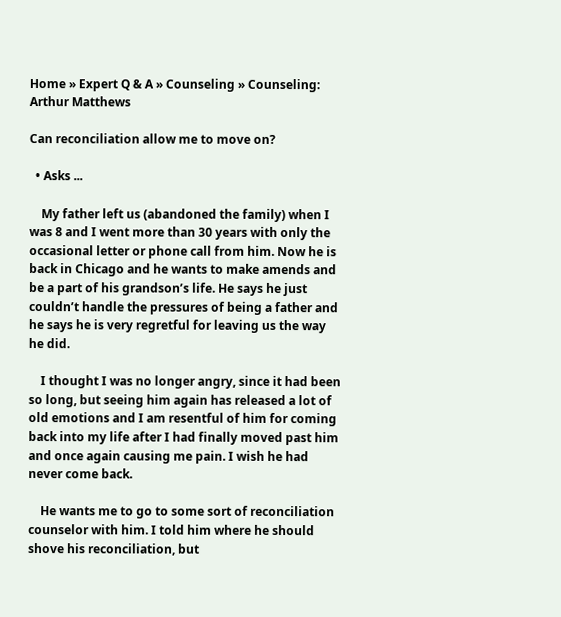Home » Expert Q & A » Counseling » Counseling: Arthur Matthews

Can reconciliation allow me to move on?

  • Asks ...

    My father left us (abandoned the family) when I was 8 and I went more than 30 years with only the occasional letter or phone call from him. Now he is back in Chicago and he wants to make amends and be a part of his grandson’s life. He says he just couldn’t handle the pressures of being a father and he says he is very regretful for leaving us the way he did.

    I thought I was no longer angry, since it had been so long, but seeing him again has released a lot of old emotions and I am resentful of him for coming back into my life after I had finally moved past him and once again causing me pain. I wish he had never come back.

    He wants me to go to some sort of reconciliation counselor with him. I told him where he should shove his reconciliation, but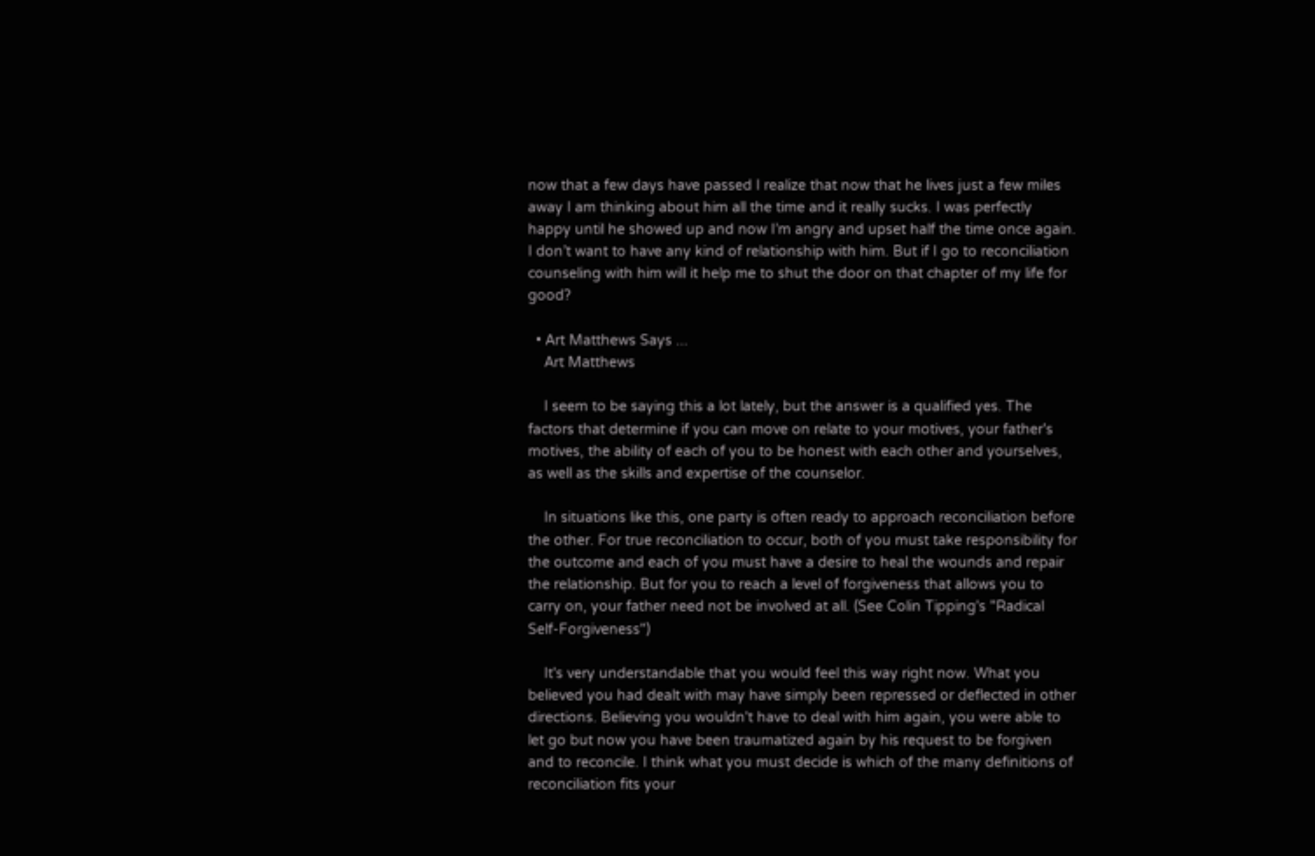now that a few days have passed I realize that now that he lives just a few miles away I am thinking about him all the time and it really sucks. I was perfectly happy until he showed up and now I’m angry and upset half the time once again. I don’t want to have any kind of relationship with him. But if I go to reconciliation counseling with him will it help me to shut the door on that chapter of my life for good?

  • Art Matthews Says ...
    Art Matthews

    I seem to be saying this a lot lately, but the answer is a qualified yes. The factors that determine if you can move on relate to your motives, your father's motives, the ability of each of you to be honest with each other and yourselves, as well as the skills and expertise of the counselor.

    In situations like this, one party is often ready to approach reconciliation before the other. For true reconciliation to occur, both of you must take responsibility for the outcome and each of you must have a desire to heal the wounds and repair the relationship. But for you to reach a level of forgiveness that allows you to carry on, your father need not be involved at all. (See Colin Tipping's "Radical Self-Forgiveness")

    It's very understandable that you would feel this way right now. What you believed you had dealt with may have simply been repressed or deflected in other directions. Believing you wouldn't have to deal with him again, you were able to let go but now you have been traumatized again by his request to be forgiven and to reconcile. I think what you must decide is which of the many definitions of reconciliation fits your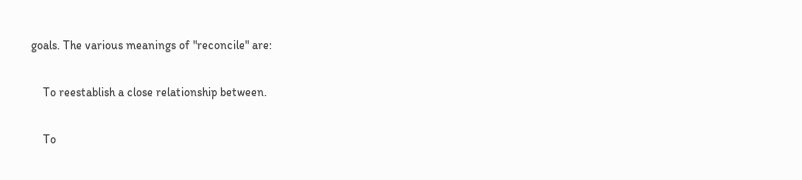goals. The various meanings of "reconcile" are:

    To reestablish a close relationship between.

    To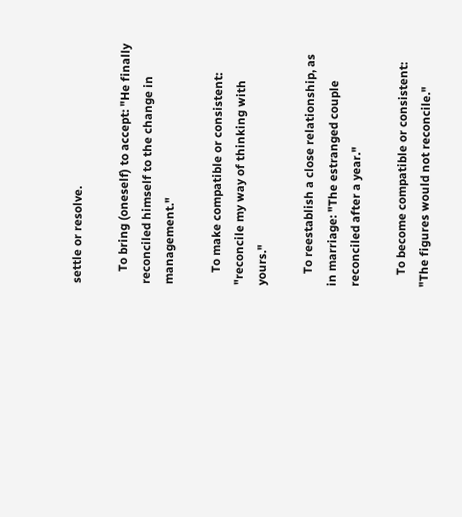settle or resolve.

    To bring (oneself) to accept: "He finally reconciled himself to the change in management."

    To make compatible or consistent: "reconcile my way of thinking with yours."

    To reestablish a close relationship, as in marriage: "The estranged couple reconciled after a year."

    To become compatible or consistent: "The figures would not reconcile."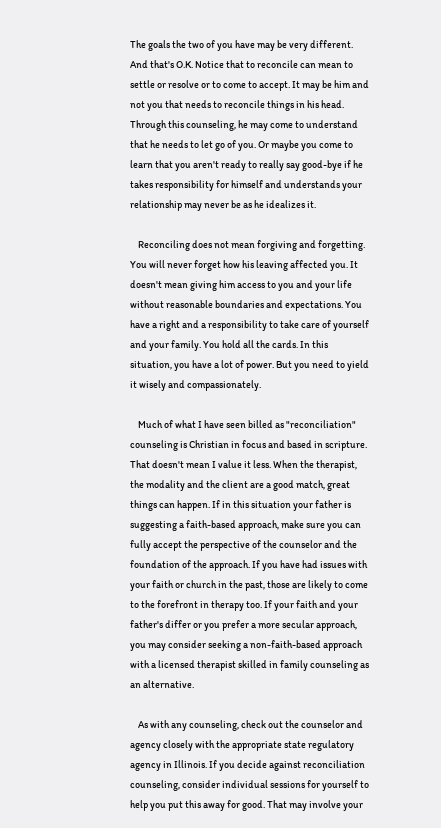The goals the two of you have may be very different. And that's O.K. Notice that to reconcile can mean to settle or resolve or to come to accept. It may be him and not you that needs to reconcile things in his head. Through this counseling, he may come to understand that he needs to let go of you. Or maybe you come to learn that you aren't ready to really say good-bye if he takes responsibility for himself and understands your relationship may never be as he idealizes it.

    Reconciling does not mean forgiving and forgetting. You will never forget how his leaving affected you. It doesn't mean giving him access to you and your life without reasonable boundaries and expectations. You have a right and a responsibility to take care of yourself and your family. You hold all the cards. In this situation, you have a lot of power. But you need to yield it wisely and compassionately.

    Much of what I have seen billed as "reconciliation" counseling is Christian in focus and based in scripture. That doesn't mean I value it less. When the therapist, the modality and the client are a good match, great things can happen. If in this situation your father is suggesting a faith-based approach, make sure you can fully accept the perspective of the counselor and the foundation of the approach. If you have had issues with your faith or church in the past, those are likely to come to the forefront in therapy too. If your faith and your father's differ or you prefer a more secular approach, you may consider seeking a non-faith-based approach with a licensed therapist skilled in family counseling as an alternative.

    As with any counseling, check out the counselor and agency closely with the appropriate state regulatory agency in Illinois. If you decide against reconciliation counseling, consider individual sessions for yourself to help you put this away for good. That may involve your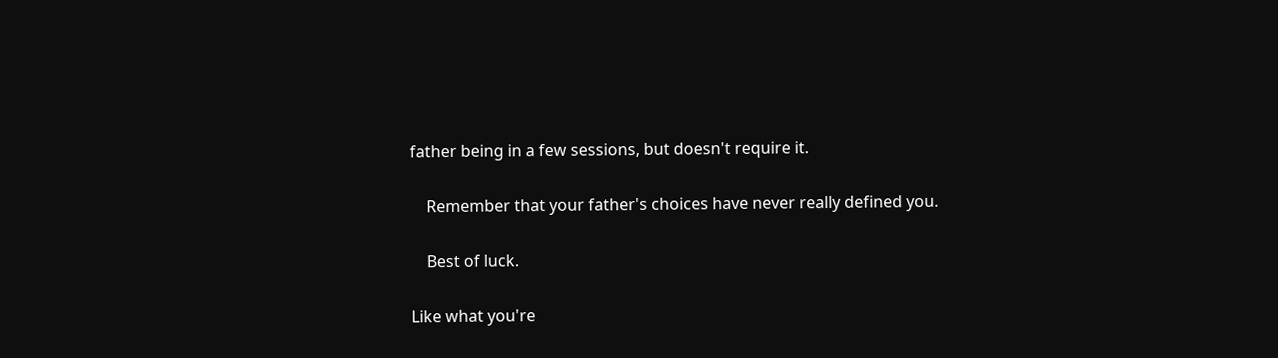father being in a few sessions, but doesn't require it.

    Remember that your father's choices have never really defined you.

    Best of luck.

Like what you're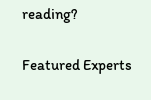reading?

Featured Experts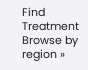Find Treatment
Browse by region »